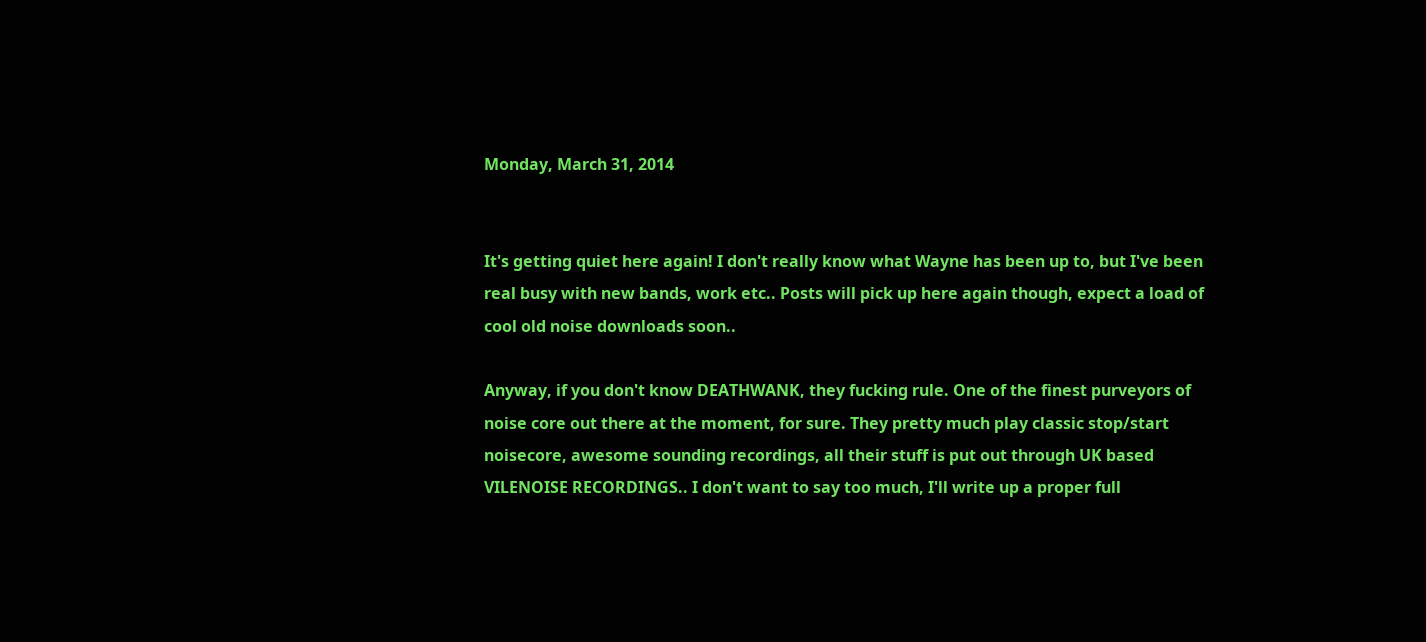Monday, March 31, 2014


It's getting quiet here again! I don't really know what Wayne has been up to, but I've been real busy with new bands, work etc.. Posts will pick up here again though, expect a load of cool old noise downloads soon..

Anyway, if you don't know DEATHWANK, they fucking rule. One of the finest purveyors of noise core out there at the moment, for sure. They pretty much play classic stop/start noisecore, awesome sounding recordings, all their stuff is put out through UK based VILENOISE RECORDINGS.. I don't want to say too much, I'll write up a proper full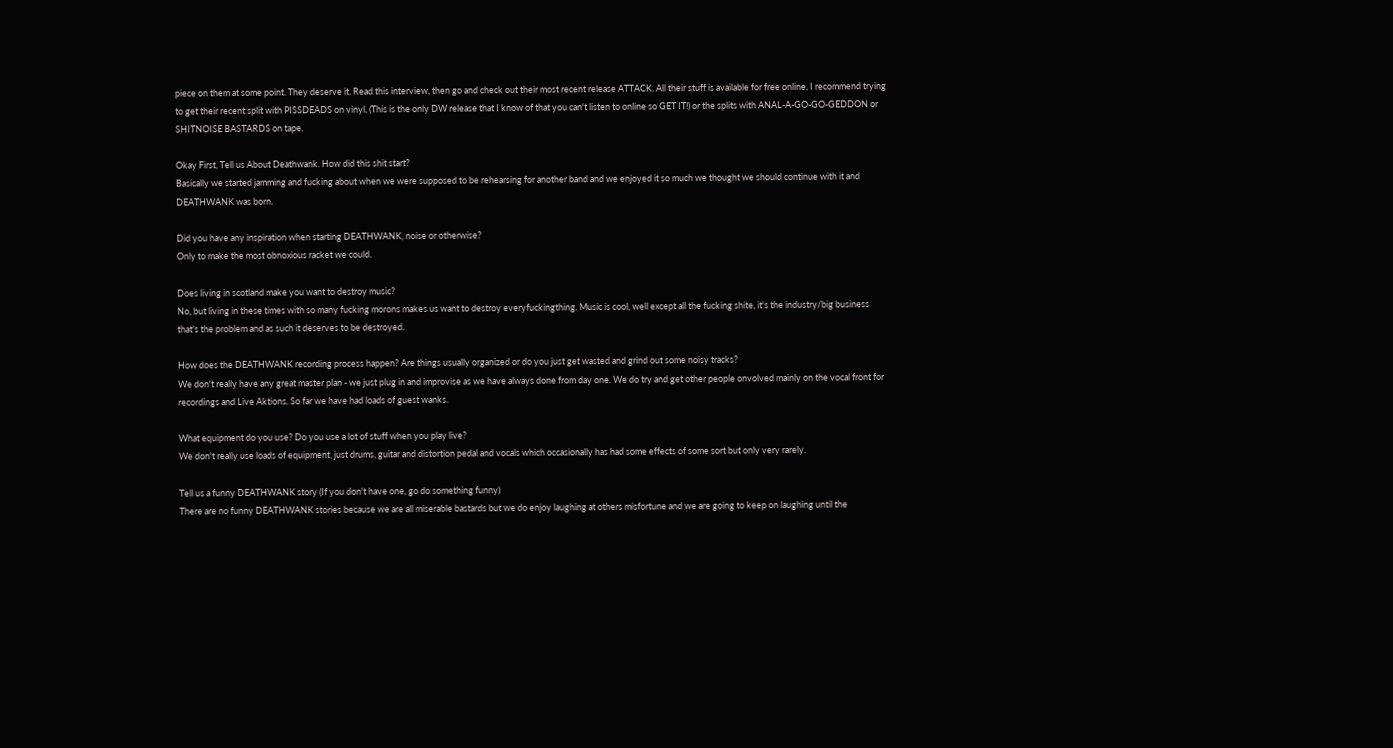piece on them at some point. They deserve it. Read this interview, then go and check out their most recent release ATTACK. All their stuff is available for free online, I recommend trying to get their recent split with PISSDEADS on vinyl, (This is the only DW release that I know of that you can't listen to online so GET IT!) or the splits with ANAL-A-GO-GO-GEDDON or SHITNOISE BASTARDS on tape.

Okay First, Tell us About Deathwank. How did this shit start?
Basically we started jamming and fucking about when we were supposed to be rehearsing for another band and we enjoyed it so much we thought we should continue with it and DEATHWANK was born.

Did you have any inspiration when starting DEATHWANK, noise or otherwise?
Only to make the most obnoxious racket we could.

Does living in scotland make you want to destroy music?
No, but living in these times with so many fucking morons makes us want to destroy everyfuckingthing. Music is cool, well except all the fucking shite, it's the industry/big business that's the problem and as such it deserves to be destroyed.

How does the DEATHWANK recording process happen? Are things usually organized or do you just get wasted and grind out some noisy tracks?
We don't really have any great master plan - we just plug in and improvise as we have always done from day one. We do try and get other people onvolved mainly on the vocal front for recordings and Live Aktions. So far we have had loads of guest wanks.

What equipment do you use? Do you use a lot of stuff when you play live?
We don't really use loads of equipment, just drums, guitar and distortion pedal and vocals which occasionally has had some effects of some sort but only very rarely.

Tell us a funny DEATHWANK story (If you don't have one, go do something funny)
There are no funny DEATHWANK stories because we are all miserable bastards but we do enjoy laughing at others misfortune and we are going to keep on laughing until the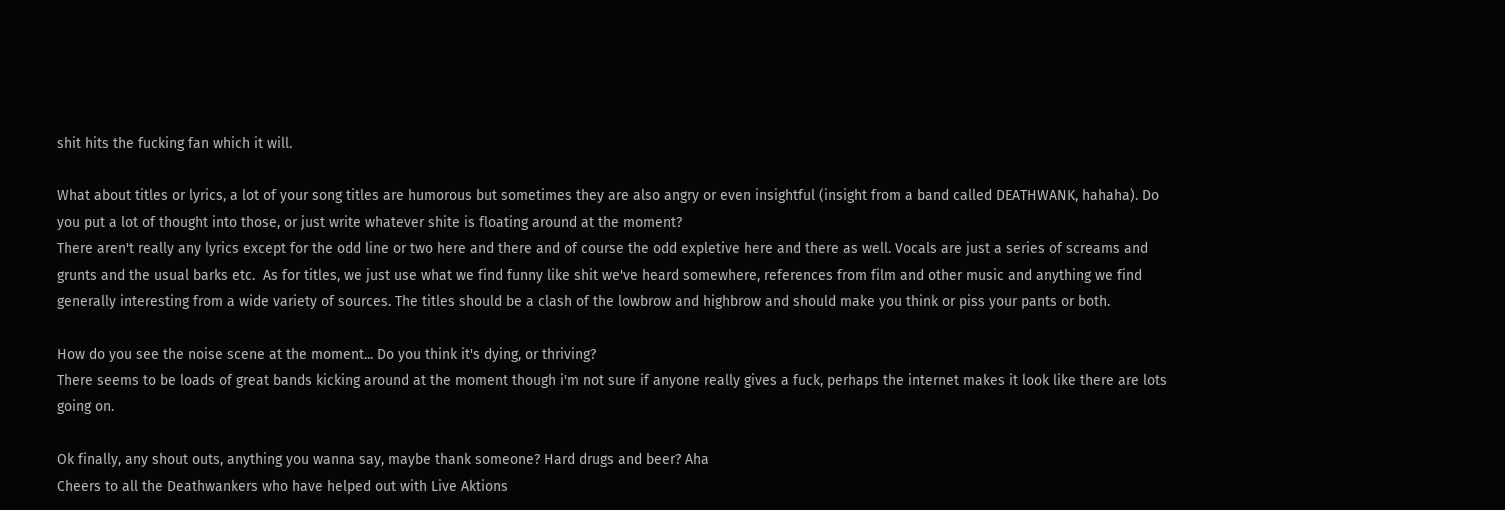shit hits the fucking fan which it will.

What about titles or lyrics, a lot of your song titles are humorous but sometimes they are also angry or even insightful (insight from a band called DEATHWANK, hahaha). Do you put a lot of thought into those, or just write whatever shite is floating around at the moment?
There aren't really any lyrics except for the odd line or two here and there and of course the odd expletive here and there as well. Vocals are just a series of screams and grunts and the usual barks etc.  As for titles, we just use what we find funny like shit we've heard somewhere, references from film and other music and anything we find generally interesting from a wide variety of sources. The titles should be a clash of the lowbrow and highbrow and should make you think or piss your pants or both.

How do you see the noise scene at the moment... Do you think it's dying, or thriving?
There seems to be loads of great bands kicking around at the moment though i'm not sure if anyone really gives a fuck, perhaps the internet makes it look like there are lots going on.

Ok finally, any shout outs, anything you wanna say, maybe thank someone? Hard drugs and beer? Aha
Cheers to all the Deathwankers who have helped out with Live Aktions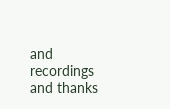and recordings and thanks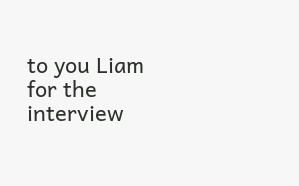to you Liam for the interview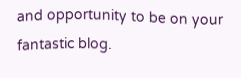and opportunity to be on your fantastic blog.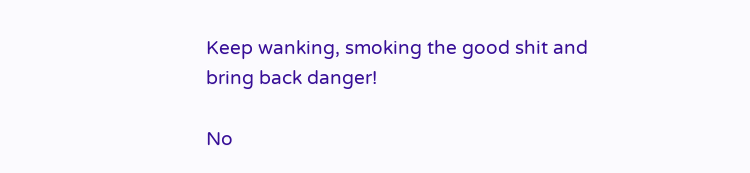Keep wanking, smoking the good shit and bring back danger!

No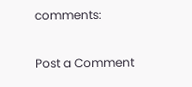comments:

Post a Comment